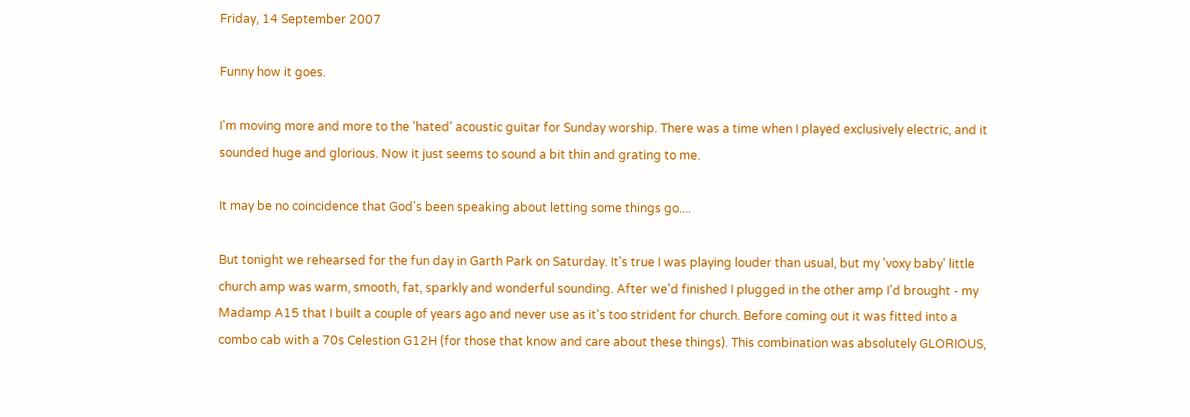Friday, 14 September 2007

Funny how it goes.

I'm moving more and more to the 'hated' acoustic guitar for Sunday worship. There was a time when I played exclusively electric, and it sounded huge and glorious. Now it just seems to sound a bit thin and grating to me.

It may be no coincidence that God's been speaking about letting some things go....

But tonight we rehearsed for the fun day in Garth Park on Saturday. It's true I was playing louder than usual, but my 'voxy baby' little church amp was warm, smooth, fat, sparkly and wonderful sounding. After we'd finished I plugged in the other amp I'd brought - my Madamp A15 that I built a couple of years ago and never use as it's too strident for church. Before coming out it was fitted into a combo cab with a 70s Celestion G12H (for those that know and care about these things). This combination was absolutely GLORIOUS,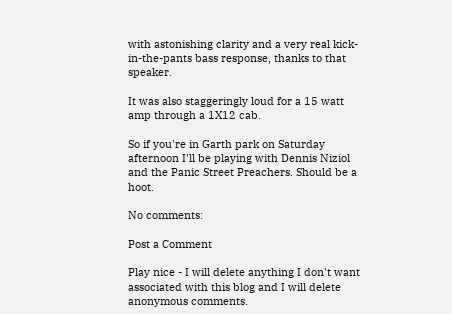with astonishing clarity and a very real kick-in-the-pants bass response, thanks to that speaker.

It was also staggeringly loud for a 15 watt amp through a 1X12 cab.

So if you're in Garth park on Saturday afternoon I'll be playing with Dennis Niziol and the Panic Street Preachers. Should be a hoot.

No comments:

Post a Comment

Play nice - I will delete anything I don't want associated with this blog and I will delete anonymous comments.